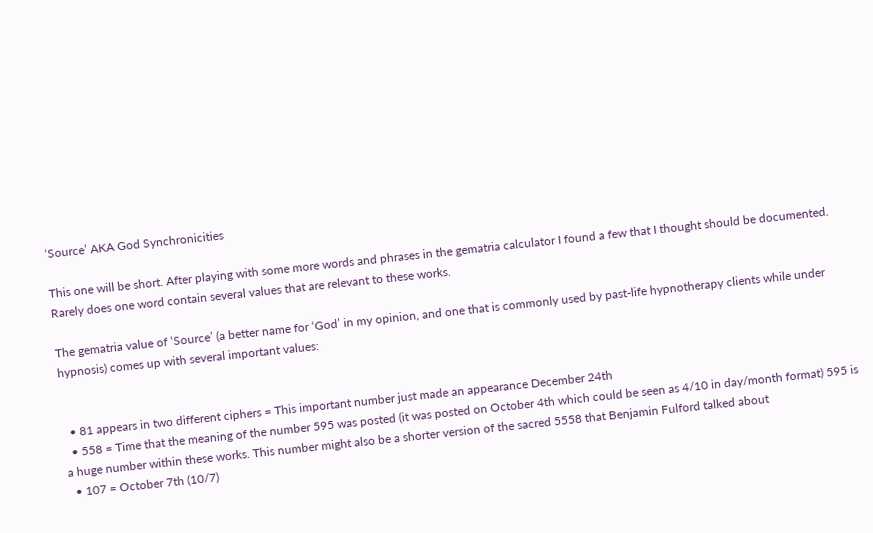‘Source’ AKA God Synchronicities

This one will be short. After playing with some more words and phrases in the gematria calculator I found a few that I thought should be documented. Rarely does one word contain several values that are relevant to these works.

The gematria value of ‘Source’ (a better name for ‘God’ in my opinion, and one that is commonly used by past-life hypnotherapy clients while under hypnosis) comes up with several important values:


  • 81 appears in two different ciphers = This important number just made an appearance December 24th
  • 558 = Time that the meaning of the number 595 was posted (it was posted on October 4th which could be seen as 4/10 in day/month format) 595 is a huge number within these works. This number might also be a shorter version of the sacred 5558 that Benjamin Fulford talked about
  • 107 = October 7th (10/7)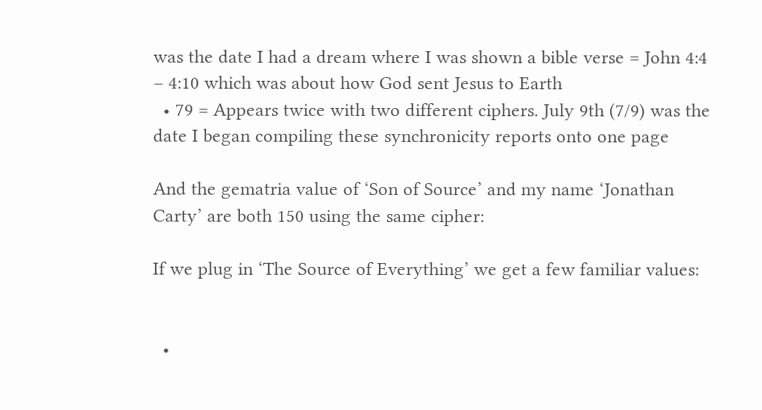was the date I had a dream where I was shown a bible verse = John 4:4 – 4:10 which was about how God sent Jesus to Earth
  • 79 = Appears twice with two different ciphers. July 9th (7/9) was the date I began compiling these synchronicity reports onto one page

And the gematria value of ‘Son of Source’ and my name ‘Jonathan Carty’ are both 150 using the same cipher:

If we plug in ‘The Source of Everything’ we get a few familiar values:


  •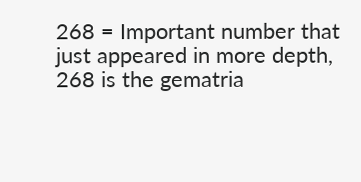268 = Important number that just appeared in more depth, 268 is the gematria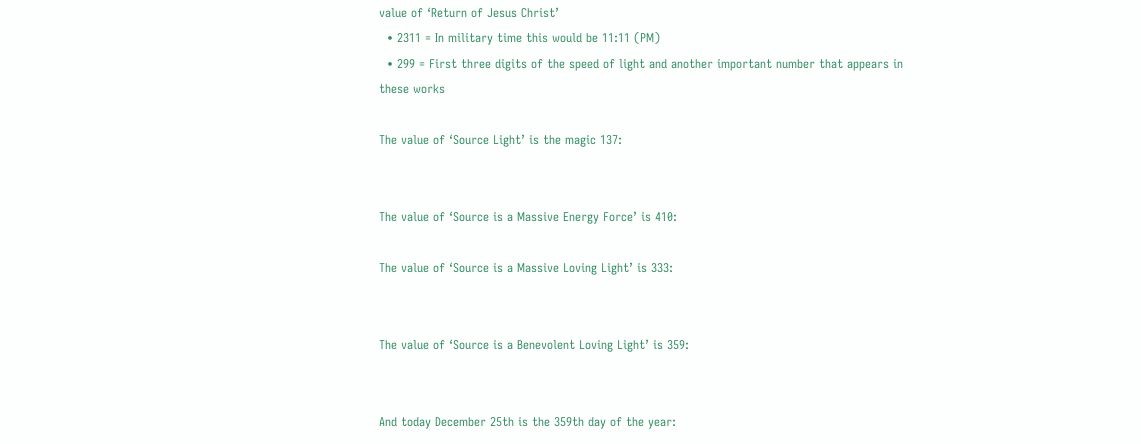value of ‘Return of Jesus Christ’
  • 2311 = In military time this would be 11:11 (PM)
  • 299 = First three digits of the speed of light and another important number that appears in these works

The value of ‘Source Light’ is the magic 137:


The value of ‘Source is a Massive Energy Force’ is 410:

The value of ‘Source is a Massive Loving Light’ is 333:


The value of ‘Source is a Benevolent Loving Light’ is 359:


And today December 25th is the 359th day of the year: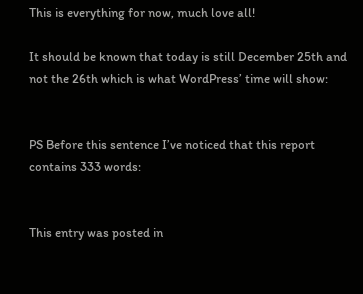This is everything for now, much love all!

It should be known that today is still December 25th and not the 26th which is what WordPress’ time will show:


PS Before this sentence I’ve noticed that this report contains 333 words:


This entry was posted in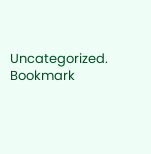Uncategorized. Bookmark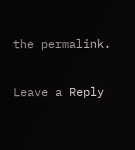the permalink.

Leave a Reply